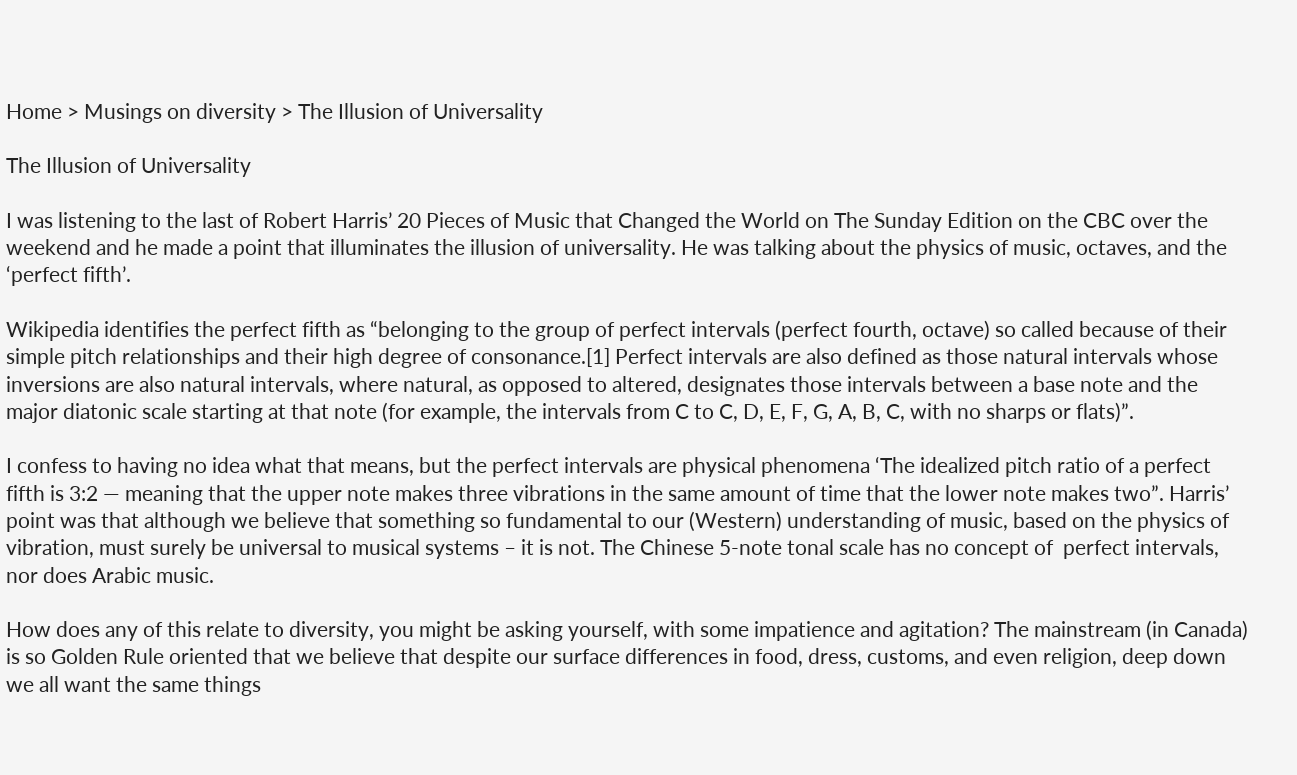Home > Musings on diversity > The Illusion of Universality

The Illusion of Universality

I was listening to the last of Robert Harris’ 20 Pieces of Music that Changed the World on The Sunday Edition on the CBC over the weekend and he made a point that illuminates the illusion of universality. He was talking about the physics of music, octaves, and the ‘perfect fifth’.

Wikipedia identifies the perfect fifth as “belonging to the group of perfect intervals (perfect fourth, octave) so called because of their simple pitch relationships and their high degree of consonance.[1] Perfect intervals are also defined as those natural intervals whose inversions are also natural intervals, where natural, as opposed to altered, designates those intervals between a base note and the major diatonic scale starting at that note (for example, the intervals from C to C, D, E, F, G, A, B, C, with no sharps or flats)”.

I confess to having no idea what that means, but the perfect intervals are physical phenomena ‘The idealized pitch ratio of a perfect fifth is 3:2 — meaning that the upper note makes three vibrations in the same amount of time that the lower note makes two”. Harris’ point was that although we believe that something so fundamental to our (Western) understanding of music, based on the physics of vibration, must surely be universal to musical systems – it is not. The Chinese 5-note tonal scale has no concept of  perfect intervals, nor does Arabic music.

How does any of this relate to diversity, you might be asking yourself, with some impatience and agitation? The mainstream (in Canada) is so Golden Rule oriented that we believe that despite our surface differences in food, dress, customs, and even religion, deep down we all want the same things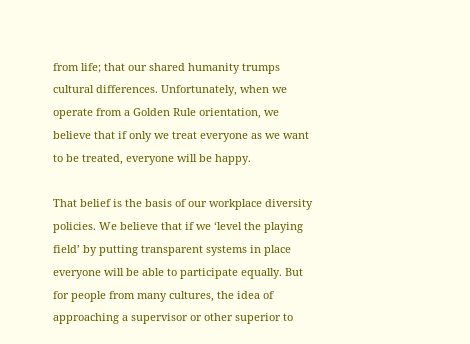from life; that our shared humanity trumps cultural differences. Unfortunately, when we operate from a Golden Rule orientation, we believe that if only we treat everyone as we want to be treated, everyone will be happy.

That belief is the basis of our workplace diversity policies. We believe that if we ‘level the playing field’ by putting transparent systems in place everyone will be able to participate equally. But for people from many cultures, the idea of approaching a supervisor or other superior to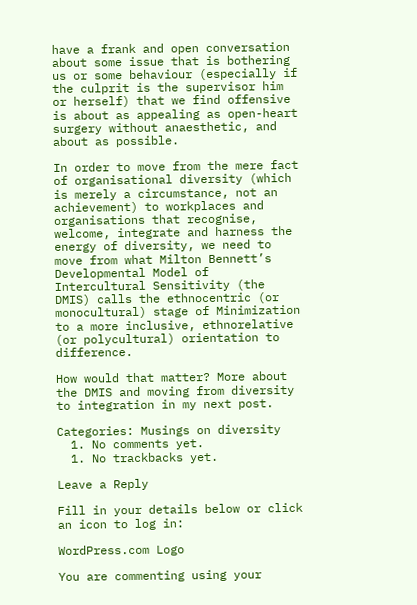have a frank and open conversation about some issue that is bothering us or some behaviour (especially if the culprit is the supervisor him or herself) that we find offensive is about as appealing as open-heart surgery without anaesthetic, and about as possible.

In order to move from the mere fact of organisational diversity (which is merely a circumstance, not an achievement) to workplaces and organisations that recognise, welcome, integrate and harness the energy of diversity, we need to move from what Milton Bennett’s Developmental Model of Intercultural Sensitivity (the DMIS) calls the ethnocentric (or monocultural) stage of Minimization to a more inclusive, ethnorelative (or polycultural) orientation to difference.

How would that matter? More about the DMIS and moving from diversity to integration in my next post.

Categories: Musings on diversity
  1. No comments yet.
  1. No trackbacks yet.

Leave a Reply

Fill in your details below or click an icon to log in:

WordPress.com Logo

You are commenting using your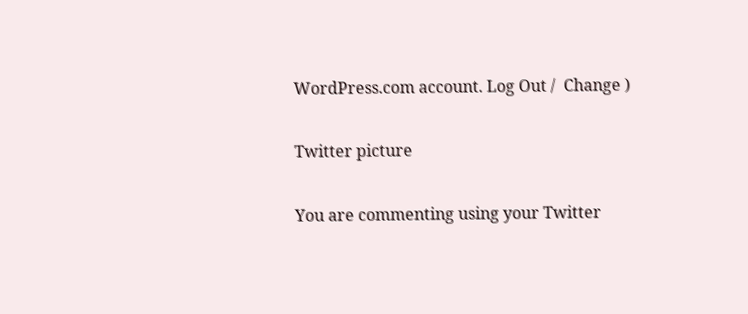WordPress.com account. Log Out /  Change )

Twitter picture

You are commenting using your Twitter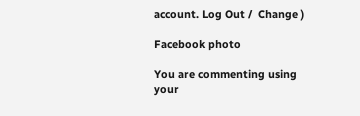account. Log Out /  Change )

Facebook photo

You are commenting using your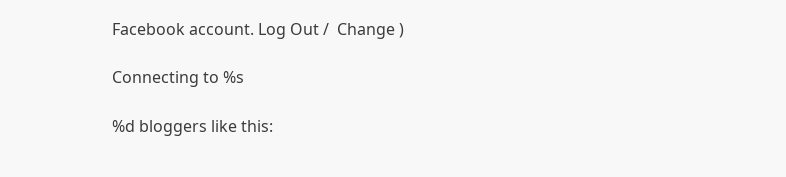Facebook account. Log Out /  Change )

Connecting to %s

%d bloggers like this: